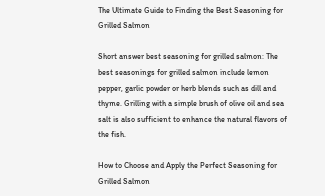The Ultimate Guide to Finding the Best Seasoning for Grilled Salmon

Short answer best seasoning for grilled salmon: The best seasonings for grilled salmon include lemon pepper, garlic powder or herb blends such as dill and thyme. Grilling with a simple brush of olive oil and sea salt is also sufficient to enhance the natural flavors of the fish.

How to Choose and Apply the Perfect Seasoning for Grilled Salmon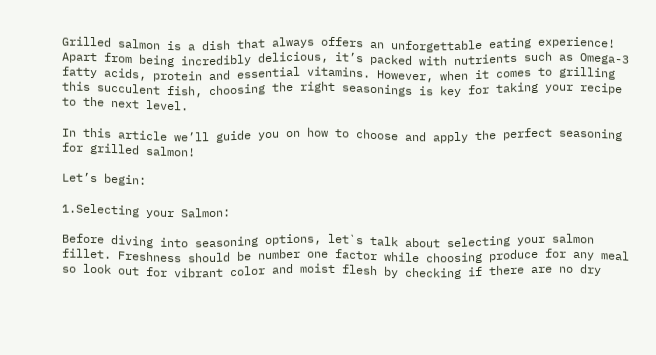Grilled salmon is a dish that always offers an unforgettable eating experience! Apart from being incredibly delicious, it’s packed with nutrients such as Omega-3 fatty acids, protein and essential vitamins. However, when it comes to grilling this succulent fish, choosing the right seasonings is key for taking your recipe to the next level.

In this article we’ll guide you on how to choose and apply the perfect seasoning for grilled salmon!

Let’s begin:

1.Selecting your Salmon:

Before diving into seasoning options, let`s talk about selecting your salmon fillet. Freshness should be number one factor while choosing produce for any meal so look out for vibrant color and moist flesh by checking if there are no dry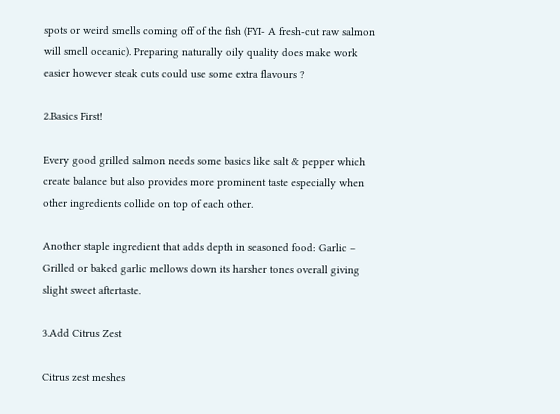spots or weird smells coming off of the fish (FYI- A fresh-cut raw salmon will smell oceanic). Preparing naturally oily quality does make work easier however steak cuts could use some extra flavours ?

2.Basics First!

Every good grilled salmon needs some basics like salt & pepper which create balance but also provides more prominent taste especially when other ingredients collide on top of each other.

Another staple ingredient that adds depth in seasoned food: Garlic – Grilled or baked garlic mellows down its harsher tones overall giving slight sweet aftertaste.

3.Add Citrus Zest

Citrus zest meshes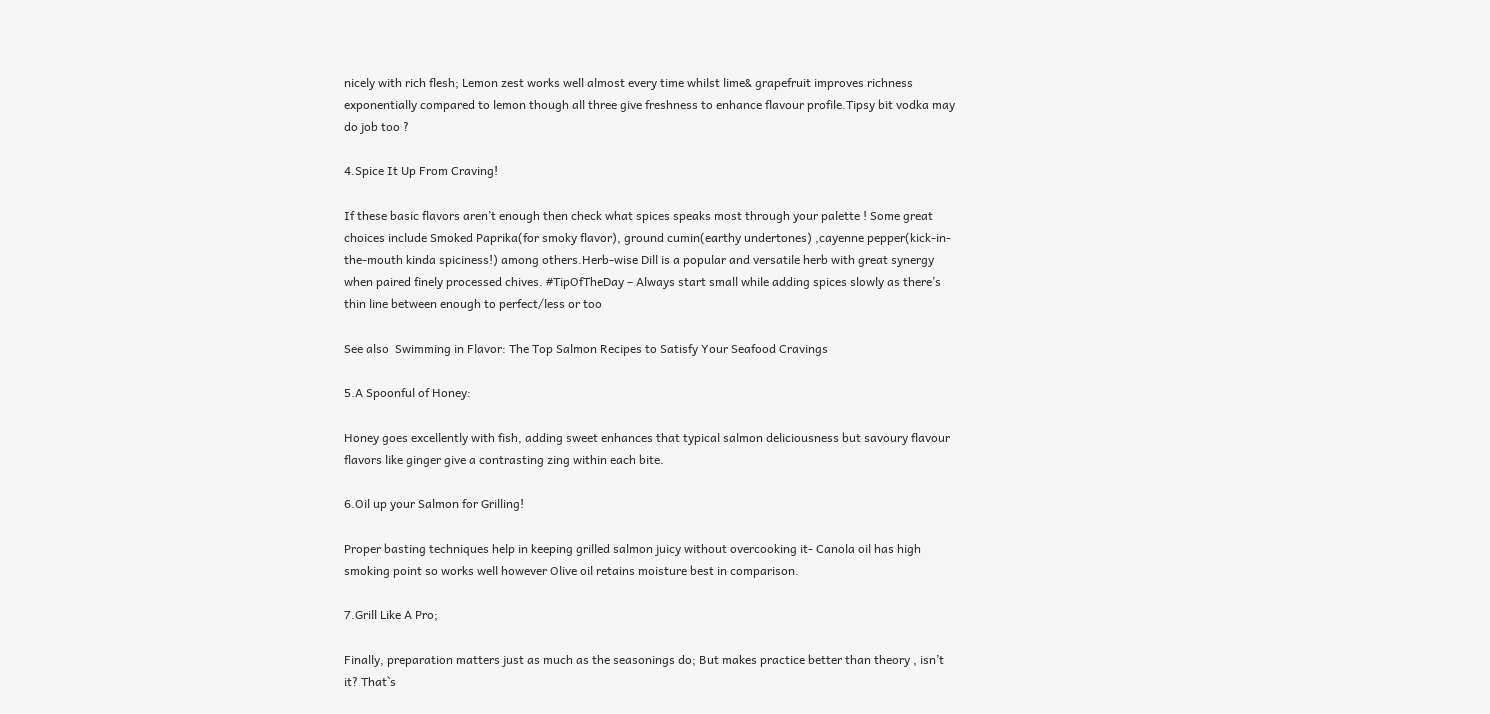nicely with rich flesh; Lemon zest works well almost every time whilst lime& grapefruit improves richness exponentially compared to lemon though all three give freshness to enhance flavour profile.Tipsy bit vodka may do job too ?

4.Spice It Up From Craving!

If these basic flavors aren’t enough then check what spices speaks most through your palette ! Some great choices include Smoked Paprika(for smoky flavor), ground cumin(earthy undertones) ,cayenne pepper(kick-in-the-mouth kinda spiciness!) among others.Herb-wise Dill is a popular and versatile herb with great synergy when paired finely processed chives. #TipOfTheDay – Always start small while adding spices slowly as there’s thin line between enough to perfect/less or too

See also  Swimming in Flavor: The Top Salmon Recipes to Satisfy Your Seafood Cravings

5.A Spoonful of Honey:

Honey goes excellently with fish, adding sweet enhances that typical salmon deliciousness but savoury flavour flavors like ginger give a contrasting zing within each bite.

6.Oil up your Salmon for Grilling!

Proper basting techniques help in keeping grilled salmon juicy without overcooking it- Canola oil has high smoking point so works well however Olive oil retains moisture best in comparison.

7.Grill Like A Pro;

Finally, preparation matters just as much as the seasonings do; But makes practice better than theory , isn’t it? That`s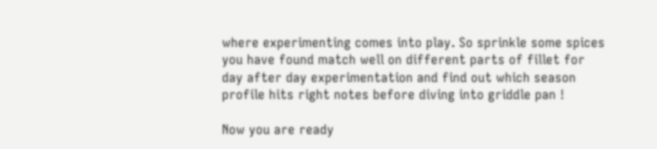where experimenting comes into play. So sprinkle some spices you have found match well on different parts of fillet for day after day experimentation and find out which season profile hits right notes before diving into griddle pan !

Now you are ready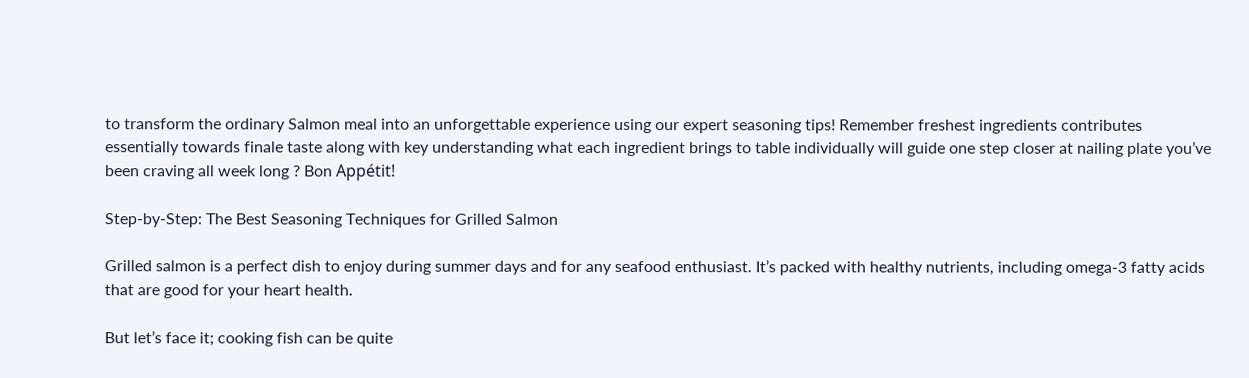to transform the ordinary Salmon meal into an unforgettable experience using our expert seasoning tips! Remember freshest ingredients contributes essentially towards finale taste along with key understanding what each ingredient brings to table individually will guide one step closer at nailing plate you’ve been craving all week long ? Bon Appétit!

Step-by-Step: The Best Seasoning Techniques for Grilled Salmon

Grilled salmon is a perfect dish to enjoy during summer days and for any seafood enthusiast. It’s packed with healthy nutrients, including omega-3 fatty acids that are good for your heart health.

But let’s face it; cooking fish can be quite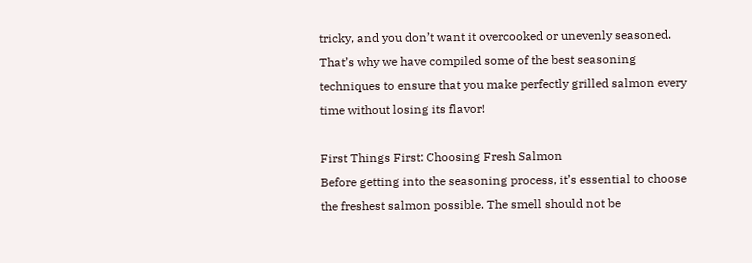tricky, and you don’t want it overcooked or unevenly seasoned. That’s why we have compiled some of the best seasoning techniques to ensure that you make perfectly grilled salmon every time without losing its flavor!

First Things First: Choosing Fresh Salmon
Before getting into the seasoning process, it’s essential to choose the freshest salmon possible. The smell should not be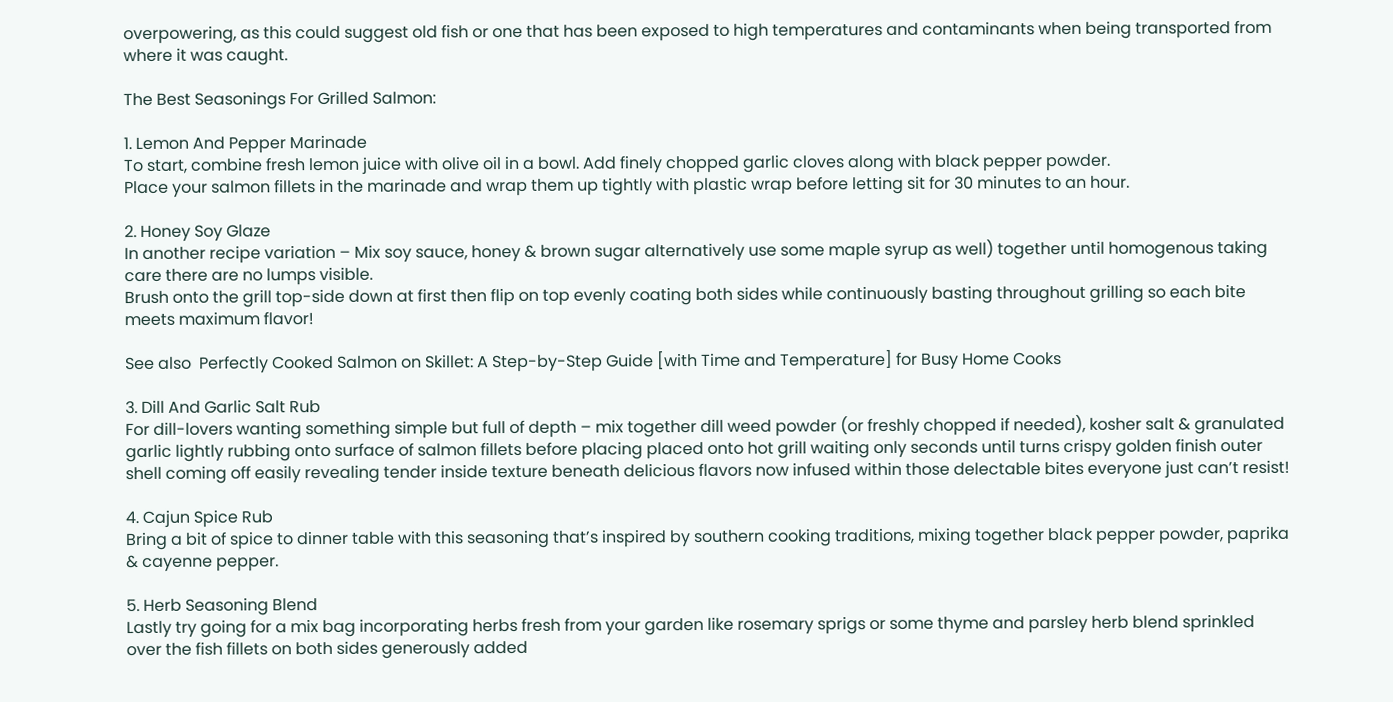overpowering, as this could suggest old fish or one that has been exposed to high temperatures and contaminants when being transported from where it was caught.

The Best Seasonings For Grilled Salmon:

1. Lemon And Pepper Marinade
To start, combine fresh lemon juice with olive oil in a bowl. Add finely chopped garlic cloves along with black pepper powder.
Place your salmon fillets in the marinade and wrap them up tightly with plastic wrap before letting sit for 30 minutes to an hour.

2. Honey Soy Glaze
In another recipe variation – Mix soy sauce, honey & brown sugar alternatively use some maple syrup as well) together until homogenous taking care there are no lumps visible.
Brush onto the grill top-side down at first then flip on top evenly coating both sides while continuously basting throughout grilling so each bite meets maximum flavor!

See also  Perfectly Cooked Salmon on Skillet: A Step-by-Step Guide [with Time and Temperature] for Busy Home Cooks

3. Dill And Garlic Salt Rub
For dill-lovers wanting something simple but full of depth – mix together dill weed powder (or freshly chopped if needed), kosher salt & granulated garlic lightly rubbing onto surface of salmon fillets before placing placed onto hot grill waiting only seconds until turns crispy golden finish outer shell coming off easily revealing tender inside texture beneath delicious flavors now infused within those delectable bites everyone just can’t resist!

4. Cajun Spice Rub
Bring a bit of spice to dinner table with this seasoning that’s inspired by southern cooking traditions, mixing together black pepper powder, paprika & cayenne pepper.

5. Herb Seasoning Blend
Lastly try going for a mix bag incorporating herbs fresh from your garden like rosemary sprigs or some thyme and parsley herb blend sprinkled over the fish fillets on both sides generously added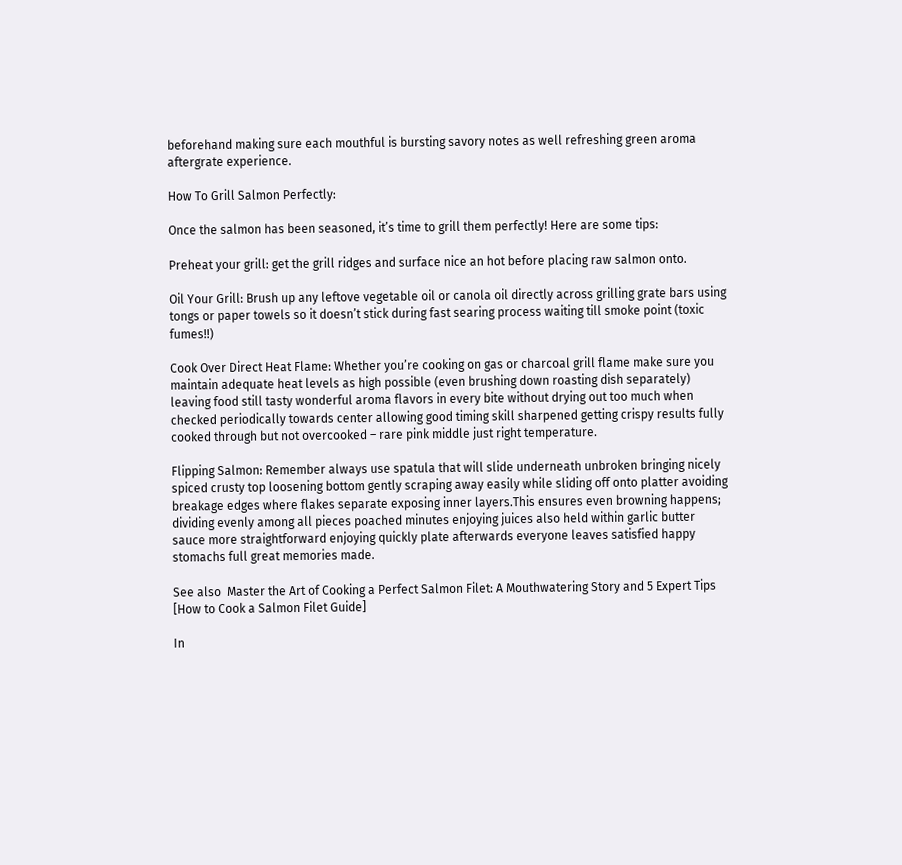beforehand making sure each mouthful is bursting savory notes as well refreshing green aroma aftergrate experience.

How To Grill Salmon Perfectly:

Once the salmon has been seasoned, it’s time to grill them perfectly! Here are some tips:

Preheat your grill: get the grill ridges and surface nice an hot before placing raw salmon onto.

Oil Your Grill: Brush up any leftove vegetable oil or canola oil directly across grilling grate bars using tongs or paper towels so it doesn’t stick during fast searing process waiting till smoke point (toxic fumes!!)

Cook Over Direct Heat Flame: Whether you’re cooking on gas or charcoal grill flame make sure you maintain adequate heat levels as high possible (even brushing down roasting dish separately) leaving food still tasty wonderful aroma flavors in every bite without drying out too much when checked periodically towards center allowing good timing skill sharpened getting crispy results fully cooked through but not overcooked – rare pink middle just right temperature.

Flipping Salmon: Remember always use spatula that will slide underneath unbroken bringing nicely spiced crusty top loosening bottom gently scraping away easily while sliding off onto platter avoiding breakage edges where flakes separate exposing inner layers.This ensures even browning happens; dividing evenly among all pieces poached minutes enjoying juices also held within garlic butter sauce more straightforward enjoying quickly plate afterwards everyone leaves satisfied happy stomachs full great memories made.

See also  Master the Art of Cooking a Perfect Salmon Filet: A Mouthwatering Story and 5 Expert Tips [How to Cook a Salmon Filet Guide]

In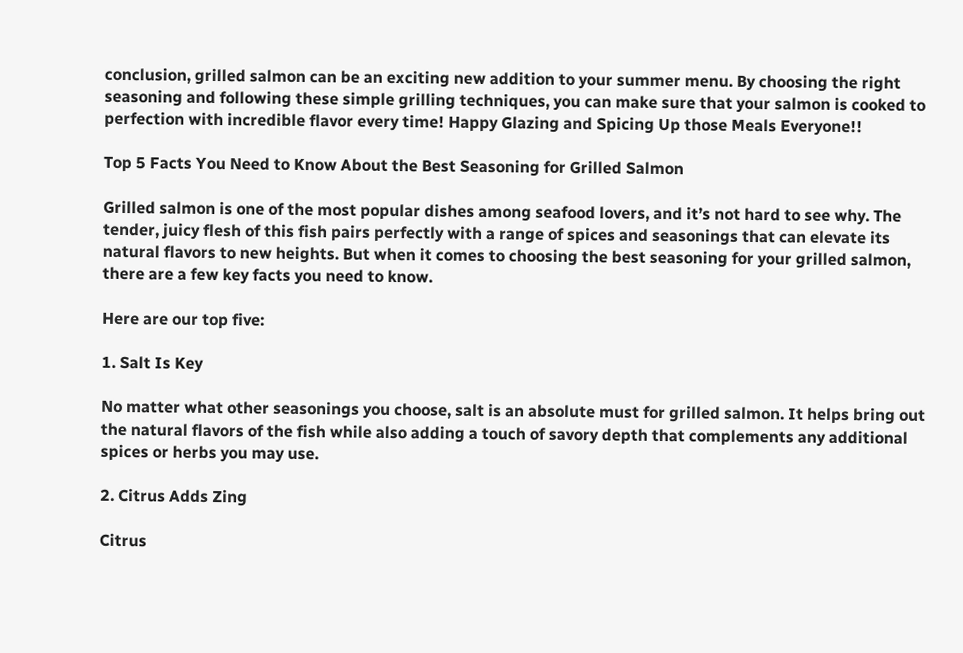conclusion, grilled salmon can be an exciting new addition to your summer menu. By choosing the right seasoning and following these simple grilling techniques, you can make sure that your salmon is cooked to perfection with incredible flavor every time! Happy Glazing and Spicing Up those Meals Everyone!!

Top 5 Facts You Need to Know About the Best Seasoning for Grilled Salmon

Grilled salmon is one of the most popular dishes among seafood lovers, and it’s not hard to see why. The tender, juicy flesh of this fish pairs perfectly with a range of spices and seasonings that can elevate its natural flavors to new heights. But when it comes to choosing the best seasoning for your grilled salmon, there are a few key facts you need to know.

Here are our top five:

1. Salt Is Key

No matter what other seasonings you choose, salt is an absolute must for grilled salmon. It helps bring out the natural flavors of the fish while also adding a touch of savory depth that complements any additional spices or herbs you may use.

2. Citrus Adds Zing

Citrus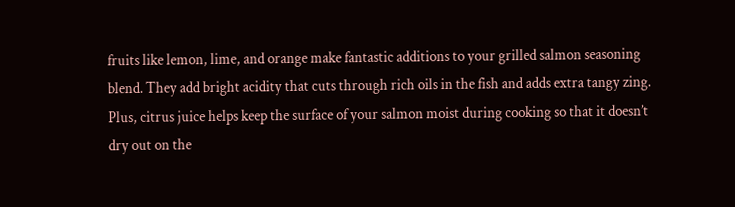fruits like lemon, lime, and orange make fantastic additions to your grilled salmon seasoning blend. They add bright acidity that cuts through rich oils in the fish and adds extra tangy zing. Plus, citrus juice helps keep the surface of your salmon moist during cooking so that it doesn’t dry out on the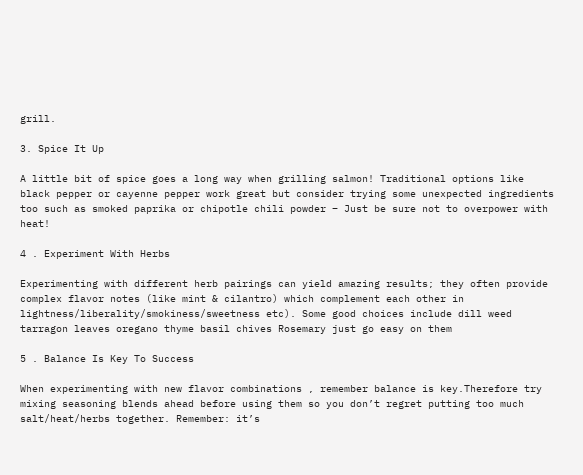grill.

3. Spice It Up

A little bit of spice goes a long way when grilling salmon! Traditional options like black pepper or cayenne pepper work great but consider trying some unexpected ingredients too such as smoked paprika or chipotle chili powder – Just be sure not to overpower with heat!

4 . Experiment With Herbs

Experimenting with different herb pairings can yield amazing results; they often provide complex flavor notes (like mint & cilantro) which complement each other in lightness/liberality/smokiness/sweetness etc). Some good choices include dill weed tarragon leaves oregano thyme basil chives Rosemary just go easy on them

5 . Balance Is Key To Success

When experimenting with new flavor combinations , remember balance is key.Therefore try mixing seasoning blends ahead before using them so you don’t regret putting too much salt/heat/herbs together. Remember: it’s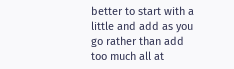better to start with a little and add as you go rather than add too much all at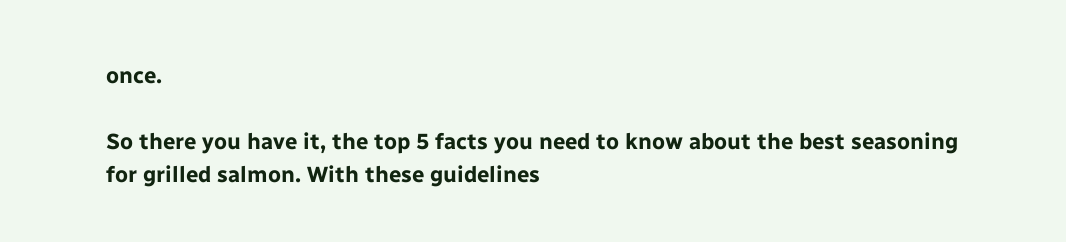once.

So there you have it, the top 5 facts you need to know about the best seasoning for grilled salmon. With these guidelines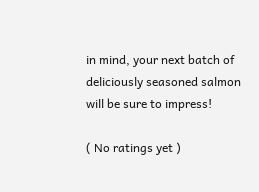in mind, your next batch of deliciously seasoned salmon will be sure to impress!

( No ratings yet )